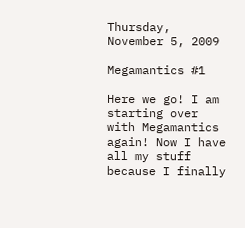Thursday, November 5, 2009

Megamantics #1

Here we go! I am starting over with Megamantics again! Now I have all my stuff because I finally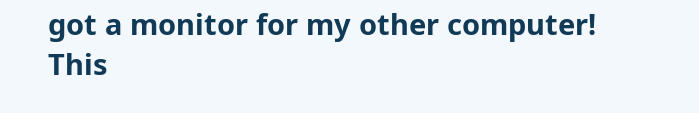got a monitor for my other computer! This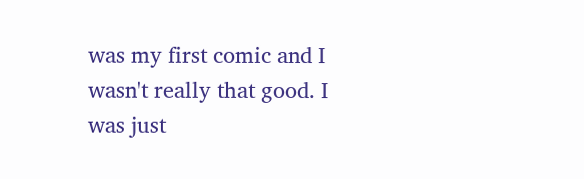was my first comic and I wasn't really that good. I was just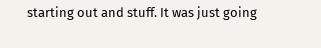starting out and stuff. It was just going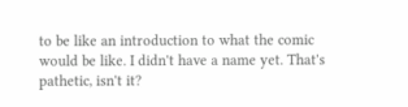to be like an introduction to what the comic would be like. I didn't have a name yet. That's pathetic, isn't it?